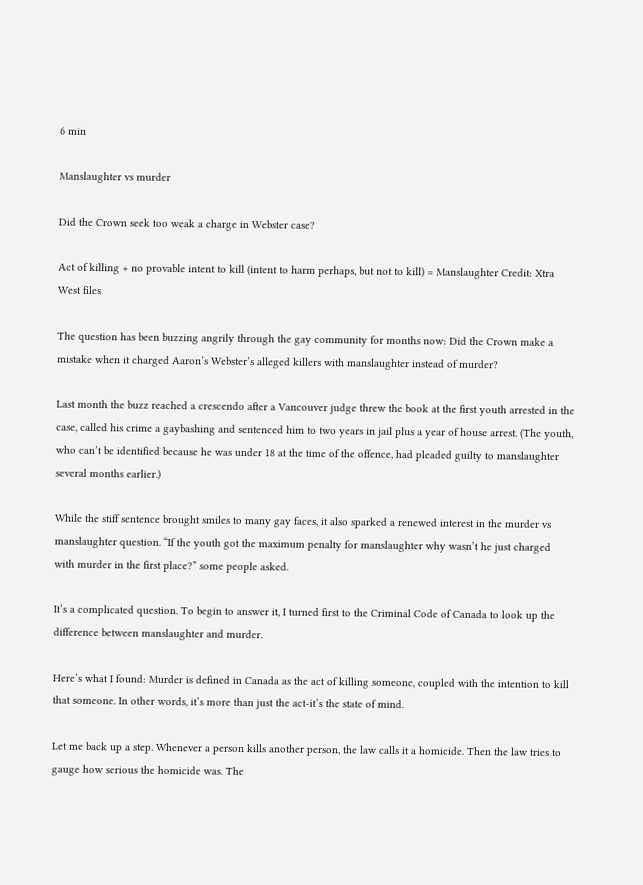6 min

Manslaughter vs murder

Did the Crown seek too weak a charge in Webster case?

Act of killing + no provable intent to kill (intent to harm perhaps, but not to kill) = Manslaughter Credit: Xtra West files

The question has been buzzing angrily through the gay community for months now: Did the Crown make a mistake when it charged Aaron’s Webster’s alleged killers with manslaughter instead of murder?

Last month the buzz reached a crescendo after a Vancouver judge threw the book at the first youth arrested in the case, called his crime a gaybashing and sentenced him to two years in jail plus a year of house arrest. (The youth, who can’t be identified because he was under 18 at the time of the offence, had pleaded guilty to manslaughter several months earlier.)

While the stiff sentence brought smiles to many gay faces, it also sparked a renewed interest in the murder vs manslaughter question. “If the youth got the maximum penalty for manslaughter why wasn’t he just charged with murder in the first place?” some people asked.

It’s a complicated question. To begin to answer it, I turned first to the Criminal Code of Canada to look up the difference between manslaughter and murder.

Here’s what I found: Murder is defined in Canada as the act of killing someone, coupled with the intention to kill that someone. In other words, it’s more than just the act-it’s the state of mind.

Let me back up a step. Whenever a person kills another person, the law calls it a homicide. Then the law tries to gauge how serious the homicide was. The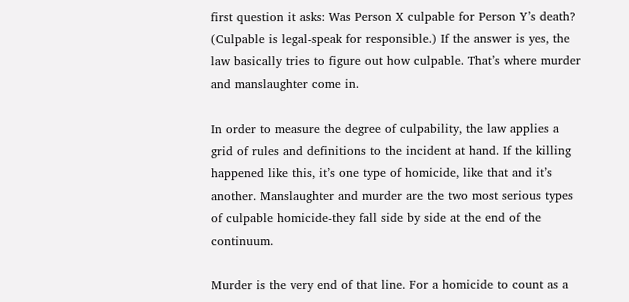first question it asks: Was Person X culpable for Person Y’s death? (Culpable is legal-speak for responsible.) If the answer is yes, the law basically tries to figure out how culpable. That’s where murder and manslaughter come in.

In order to measure the degree of culpability, the law applies a grid of rules and definitions to the incident at hand. If the killing happened like this, it’s one type of homicide, like that and it’s another. Manslaughter and murder are the two most serious types of culpable homicide-they fall side by side at the end of the continuum.

Murder is the very end of that line. For a homicide to count as a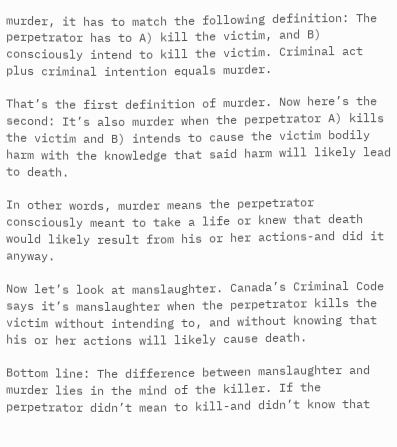murder, it has to match the following definition: The perpetrator has to A) kill the victim, and B) consciously intend to kill the victim. Criminal act plus criminal intention equals murder.

That’s the first definition of murder. Now here’s the second: It’s also murder when the perpetrator A) kills the victim and B) intends to cause the victim bodily harm with the knowledge that said harm will likely lead to death.

In other words, murder means the perpetrator consciously meant to take a life or knew that death would likely result from his or her actions-and did it anyway.

Now let’s look at manslaughter. Canada’s Criminal Code says it’s manslaughter when the perpetrator kills the victim without intending to, and without knowing that his or her actions will likely cause death.

Bottom line: The difference between manslaughter and murder lies in the mind of the killer. If the perpetrator didn’t mean to kill-and didn’t know that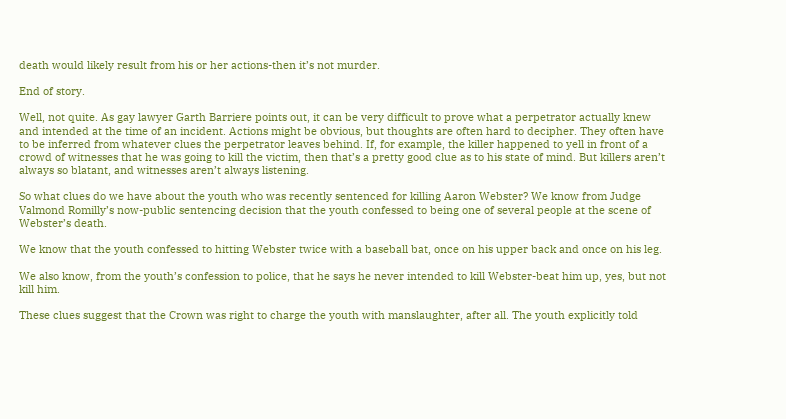death would likely result from his or her actions-then it’s not murder.

End of story.

Well, not quite. As gay lawyer Garth Barriere points out, it can be very difficult to prove what a perpetrator actually knew and intended at the time of an incident. Actions might be obvious, but thoughts are often hard to decipher. They often have to be inferred from whatever clues the perpetrator leaves behind. If, for example, the killer happened to yell in front of a crowd of witnesses that he was going to kill the victim, then that’s a pretty good clue as to his state of mind. But killers aren’t always so blatant, and witnesses aren’t always listening.

So what clues do we have about the youth who was recently sentenced for killing Aaron Webster? We know from Judge Valmond Romilly’s now-public sentencing decision that the youth confessed to being one of several people at the scene of Webster’s death.

We know that the youth confessed to hitting Webster twice with a baseball bat, once on his upper back and once on his leg.

We also know, from the youth’s confession to police, that he says he never intended to kill Webster-beat him up, yes, but not kill him.

These clues suggest that the Crown was right to charge the youth with manslaughter, after all. The youth explicitly told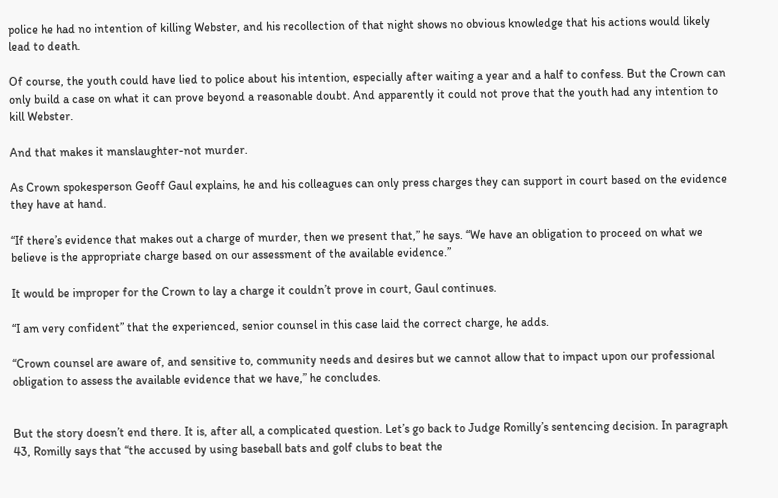police he had no intention of killing Webster, and his recollection of that night shows no obvious knowledge that his actions would likely lead to death.

Of course, the youth could have lied to police about his intention, especially after waiting a year and a half to confess. But the Crown can only build a case on what it can prove beyond a reasonable doubt. And apparently it could not prove that the youth had any intention to kill Webster.

And that makes it manslaughter-not murder.

As Crown spokesperson Geoff Gaul explains, he and his colleagues can only press charges they can support in court based on the evidence they have at hand.

“If there’s evidence that makes out a charge of murder, then we present that,” he says. “We have an obligation to proceed on what we believe is the appropriate charge based on our assessment of the available evidence.”

It would be improper for the Crown to lay a charge it couldn’t prove in court, Gaul continues.

“I am very confident” that the experienced, senior counsel in this case laid the correct charge, he adds.

“Crown counsel are aware of, and sensitive to, community needs and desires but we cannot allow that to impact upon our professional obligation to assess the available evidence that we have,” he concludes.


But the story doesn’t end there. It is, after all, a complicated question. Let’s go back to Judge Romilly’s sentencing decision. In paragraph 43, Romilly says that “the accused by using baseball bats and golf clubs to beat the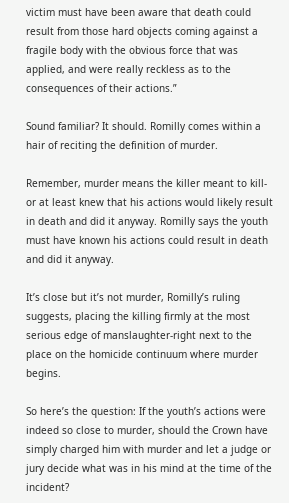victim must have been aware that death could result from those hard objects coming against a fragile body with the obvious force that was applied, and were really reckless as to the consequences of their actions.”

Sound familiar? It should. Romilly comes within a hair of reciting the definition of murder.

Remember, murder means the killer meant to kill-or at least knew that his actions would likely result in death and did it anyway. Romilly says the youth must have known his actions could result in death and did it anyway.

It’s close but it’s not murder, Romilly’s ruling suggests, placing the killing firmly at the most serious edge of manslaughter-right next to the place on the homicide continuum where murder begins.

So here’s the question: If the youth’s actions were indeed so close to murder, should the Crown have simply charged him with murder and let a judge or jury decide what was in his mind at the time of the incident?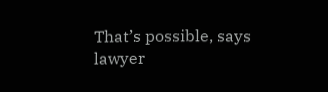That’s possible, says lawyer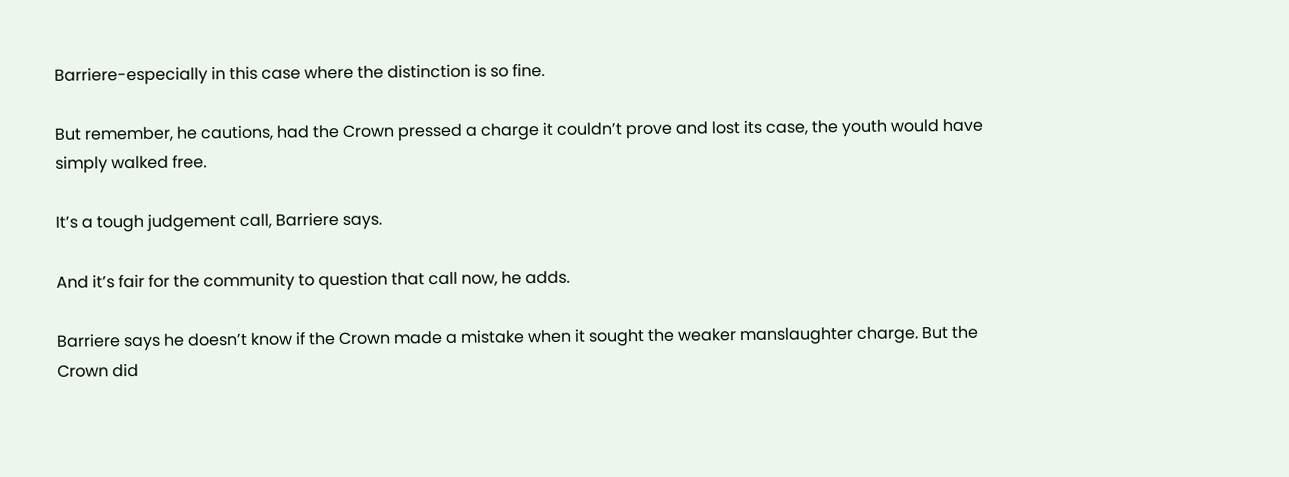Barriere-especially in this case where the distinction is so fine.

But remember, he cautions, had the Crown pressed a charge it couldn’t prove and lost its case, the youth would have simply walked free.

It’s a tough judgement call, Barriere says.

And it’s fair for the community to question that call now, he adds.

Barriere says he doesn’t know if the Crown made a mistake when it sought the weaker manslaughter charge. But the Crown did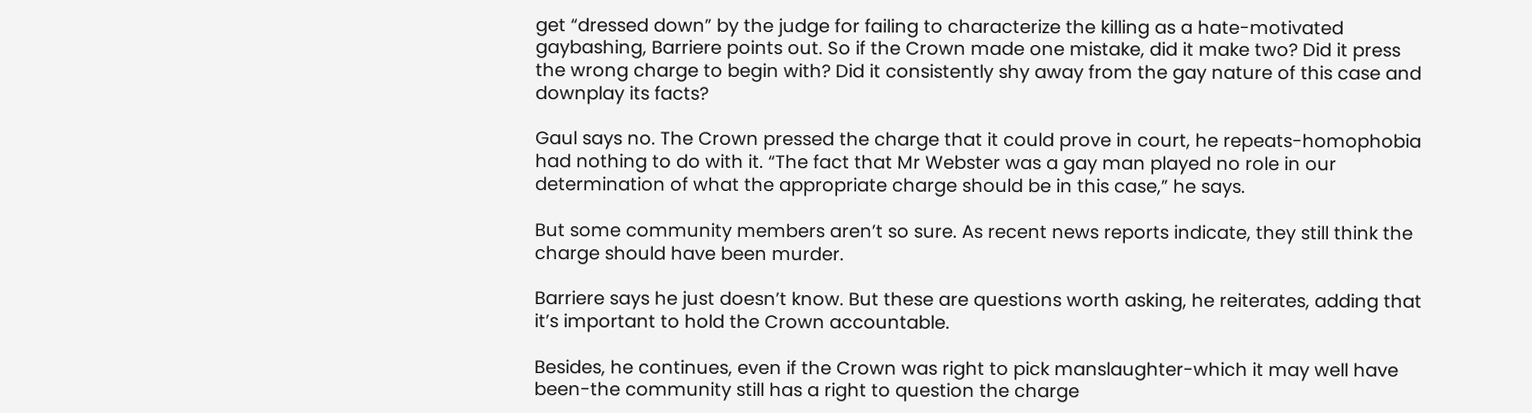get “dressed down” by the judge for failing to characterize the killing as a hate-motivated gaybashing, Barriere points out. So if the Crown made one mistake, did it make two? Did it press the wrong charge to begin with? Did it consistently shy away from the gay nature of this case and downplay its facts?

Gaul says no. The Crown pressed the charge that it could prove in court, he repeats-homophobia had nothing to do with it. “The fact that Mr Webster was a gay man played no role in our determination of what the appropriate charge should be in this case,” he says.

But some community members aren’t so sure. As recent news reports indicate, they still think the charge should have been murder.

Barriere says he just doesn’t know. But these are questions worth asking, he reiterates, adding that it’s important to hold the Crown accountable.

Besides, he continues, even if the Crown was right to pick manslaughter-which it may well have been-the community still has a right to question the charge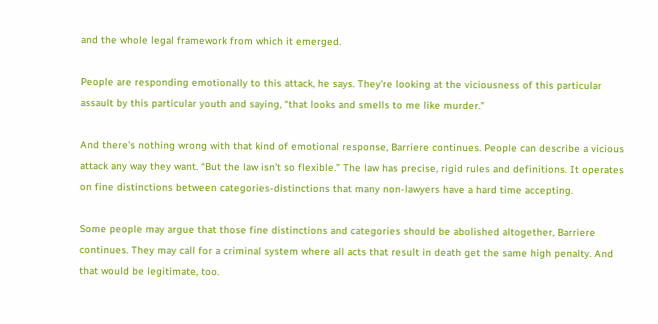and the whole legal framework from which it emerged.

People are responding emotionally to this attack, he says. They’re looking at the viciousness of this particular assault by this particular youth and saying, “that looks and smells to me like murder.”

And there’s nothing wrong with that kind of emotional response, Barriere continues. People can describe a vicious attack any way they want. “But the law isn’t so flexible.” The law has precise, rigid rules and definitions. It operates on fine distinctions between categories-distinctions that many non-lawyers have a hard time accepting.

Some people may argue that those fine distinctions and categories should be abolished altogether, Barriere continues. They may call for a criminal system where all acts that result in death get the same high penalty. And that would be legitimate, too.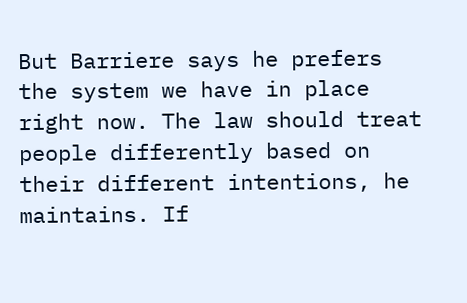But Barriere says he prefers the system we have in place right now. The law should treat people differently based on their different intentions, he maintains. If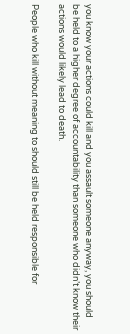you know your actions could kill and you assault someone anyway, you should be held to a higher degree of accountability than someone who didn’t know their actions would likely lead to death.

People who kill without meaning to should still be held responsible for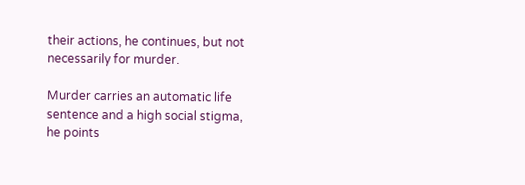their actions, he continues, but not necessarily for murder.

Murder carries an automatic life sentence and a high social stigma, he points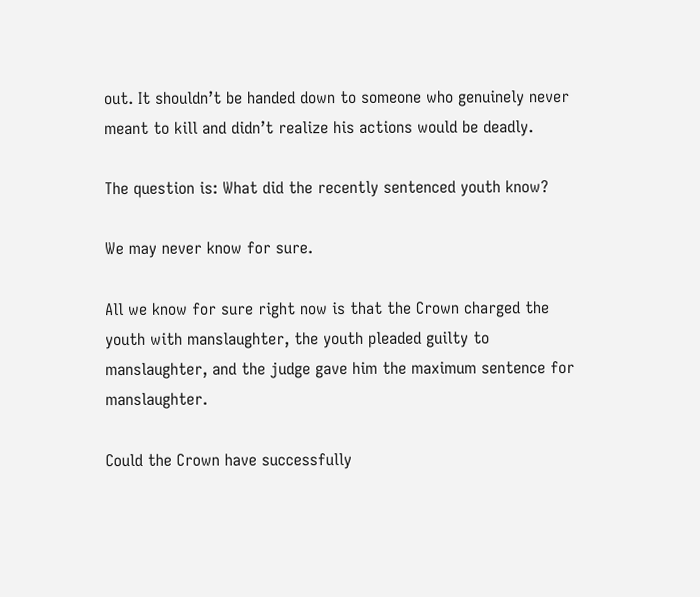out. It shouldn’t be handed down to someone who genuinely never meant to kill and didn’t realize his actions would be deadly.

The question is: What did the recently sentenced youth know?

We may never know for sure.

All we know for sure right now is that the Crown charged the youth with manslaughter, the youth pleaded guilty to manslaughter, and the judge gave him the maximum sentence for manslaughter.

Could the Crown have successfully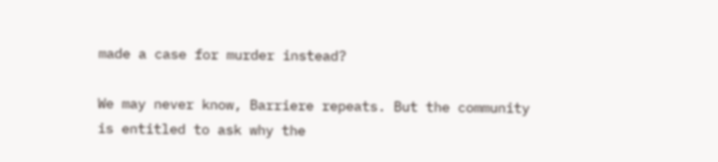made a case for murder instead?

We may never know, Barriere repeats. But the community is entitled to ask why the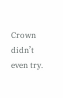Crown didn’t even try.